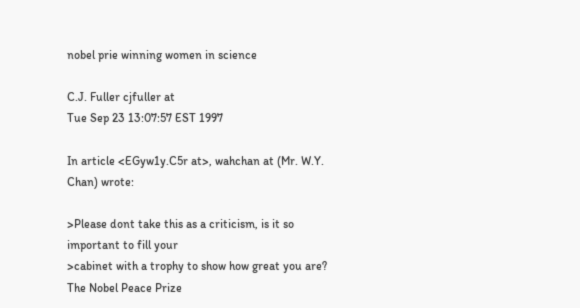nobel prie winning women in science

C.J. Fuller cjfuller at
Tue Sep 23 13:07:57 EST 1997

In article <EGyw1y.C5r at>, wahchan at (Mr. W.Y.
Chan) wrote:

>Please dont take this as a criticism, is it so important to fill your
>cabinet with a trophy to show how great you are? The Nobel Peace Prize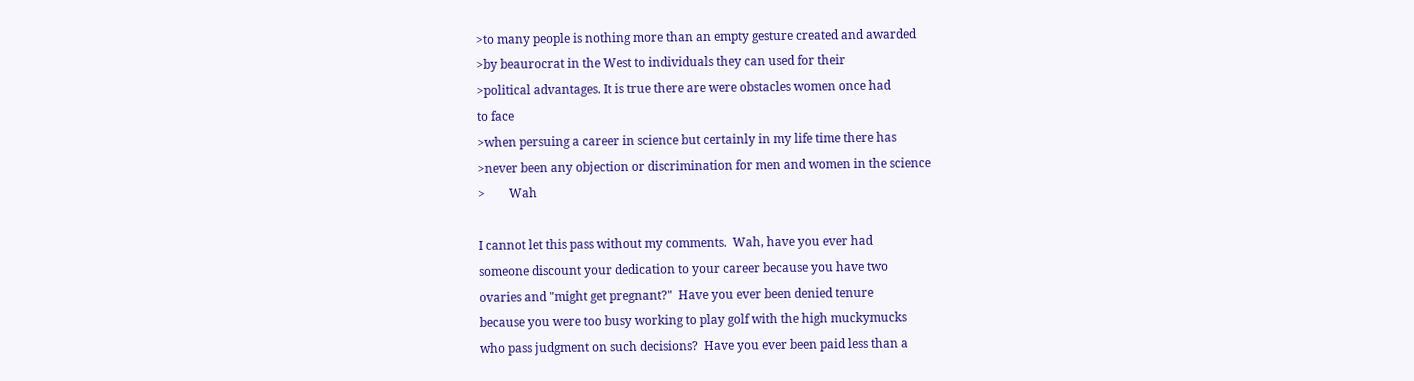>to many people is nothing more than an empty gesture created and awarded
>by beaurocrat in the West to individuals they can used for their
>political advantages. It is true there are were obstacles women once had
to face
>when persuing a career in science but certainly in my life time there has
>never been any objection or discrimination for men and women in the science
>        Wah

I cannot let this pass without my comments.  Wah, have you ever had
someone discount your dedication to your career because you have two
ovaries and "might get pregnant?"  Have you ever been denied tenure
because you were too busy working to play golf with the high muckymucks
who pass judgment on such decisions?  Have you ever been paid less than a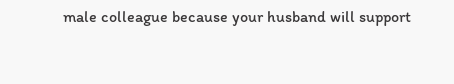male colleague because your husband will support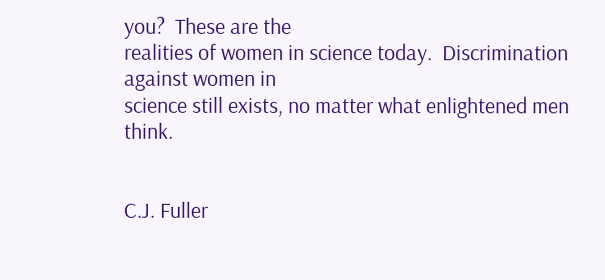you?  These are the
realities of women in science today.  Discrimination against women in
science still exists, no matter what enlightened men think.


C.J. Fuller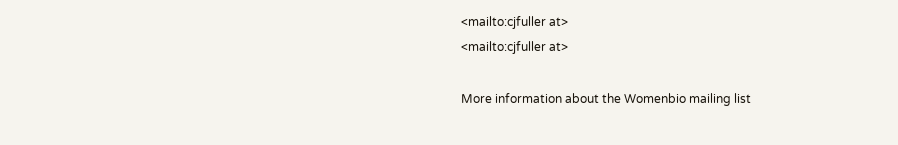<mailto:cjfuller at>
<mailto:cjfuller at>

More information about the Womenbio mailing list